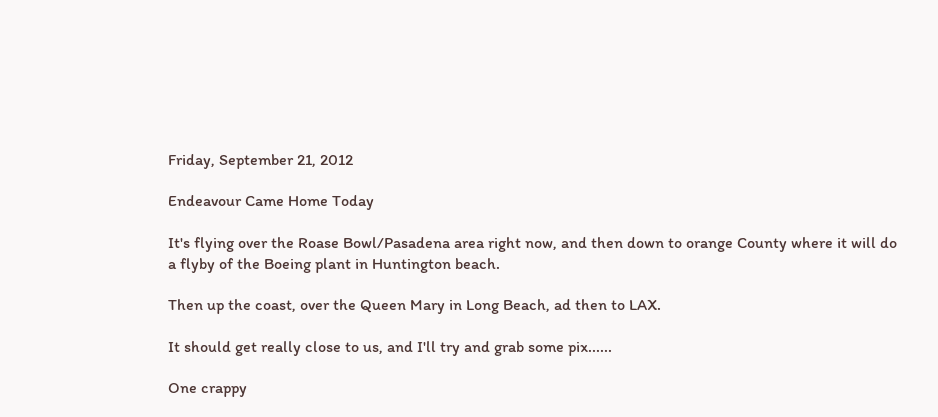Friday, September 21, 2012

Endeavour Came Home Today

It's flying over the Roase Bowl/Pasadena area right now, and then down to orange County where it will do a flyby of the Boeing plant in Huntington beach.

Then up the coast, over the Queen Mary in Long Beach, ad then to LAX.

It should get really close to us, and I'll try and grab some pix......

One crappy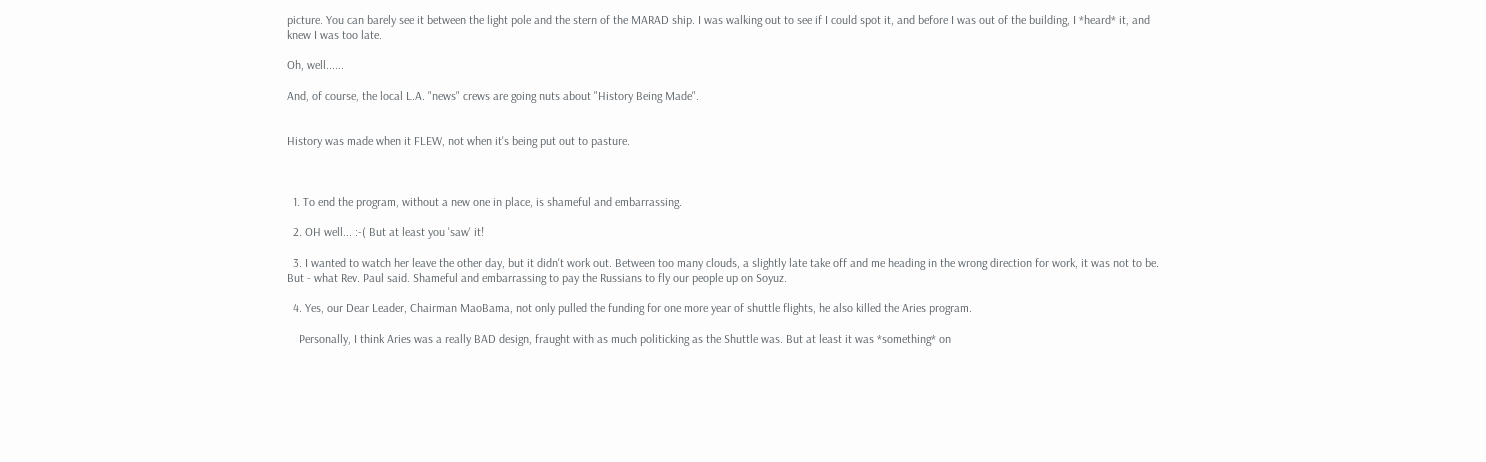picture. You can barely see it between the light pole and the stern of the MARAD ship. I was walking out to see if I could spot it, and before I was out of the building, I *heard* it, and knew I was too late.

Oh, well......

And, of course, the local L.A. "news" crews are going nuts about "History Being Made".


History was made when it FLEW, not when it's being put out to pasture.



  1. To end the program, without a new one in place, is shameful and embarrassing.

  2. OH well... :-( But at least you 'saw' it!

  3. I wanted to watch her leave the other day, but it didn't work out. Between too many clouds, a slightly late take off and me heading in the wrong direction for work, it was not to be. But - what Rev. Paul said. Shameful and embarrassing to pay the Russians to fly our people up on Soyuz.

  4. Yes, our Dear Leader, Chairman MaoBama, not only pulled the funding for one more year of shuttle flights, he also killed the Aries program.

    Personally, I think Aries was a really BAD design, fraught with as much politicking as the Shuttle was. But at least it was *something* on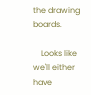the drawing boards.

    Looks like we'll either have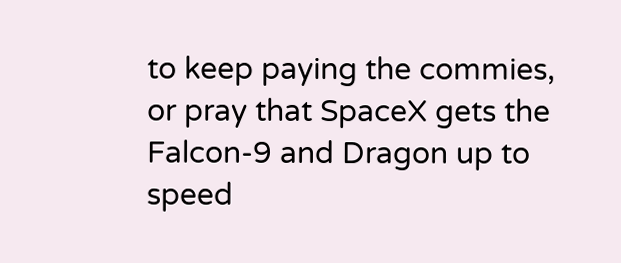to keep paying the commies, or pray that SpaceX gets the Falcon-9 and Dragon up to speed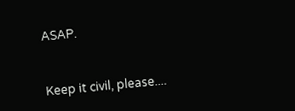ASAP.


Keep it civil, please....